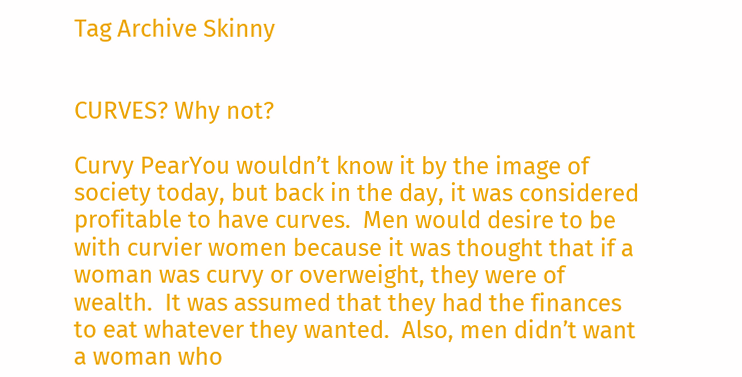Tag Archive Skinny


CURVES? Why not?

Curvy PearYou wouldn’t know it by the image of society today, but back in the day, it was considered profitable to have curves.  Men would desire to be with curvier women because it was thought that if a woman was curvy or overweight, they were of wealth.  It was assumed that they had the finances to eat whatever they wanted.  Also, men didn’t want a woman who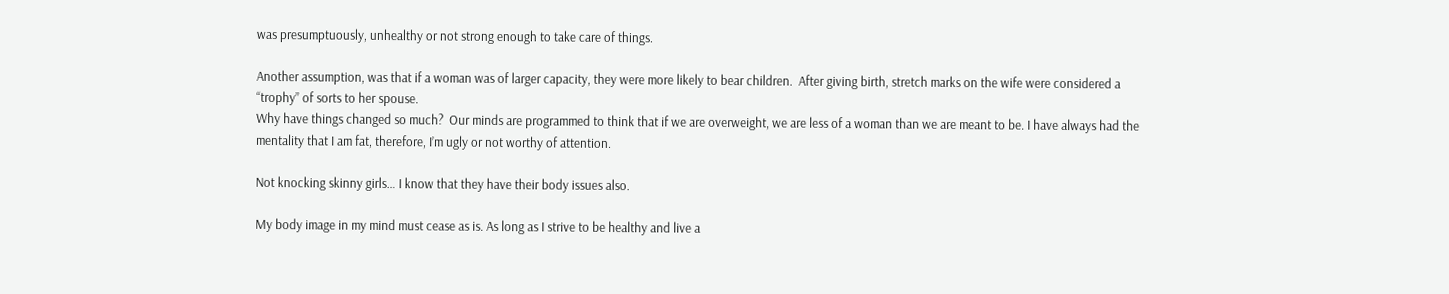was presumptuously, unhealthy or not strong enough to take care of things.

Another assumption, was that if a woman was of larger capacity, they were more likely to bear children.  After giving birth, stretch marks on the wife were considered a “trophy” of sorts to her spouse.
Why have things changed so much?  Our minds are programmed to think that if we are overweight, we are less of a woman than we are meant to be. I have always had the mentality that I am fat, therefore, I’m ugly or not worthy of attention.

Not knocking skinny girls… I know that they have their body issues also.

My body image in my mind must cease as is. As long as I strive to be healthy and live a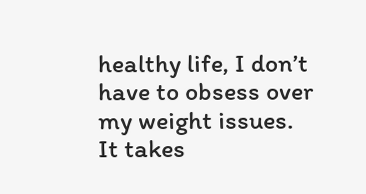healthy life, I don’t have to obsess over my weight issues.  It takes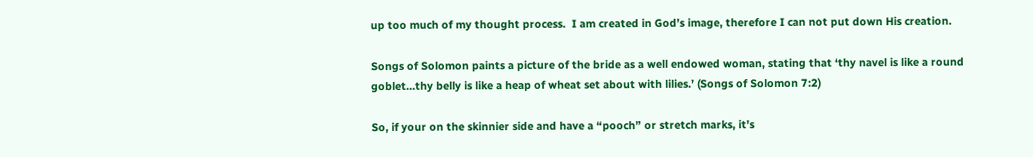up too much of my thought process.  I am created in God’s image, therefore I can not put down His creation.

Songs of Solomon paints a picture of the bride as a well endowed woman, stating that ‘thy navel is like a round goblet…thy belly is like a heap of wheat set about with lilies.’ (Songs of Solomon 7:2)

So, if your on the skinnier side and have a “pooch” or stretch marks, it’s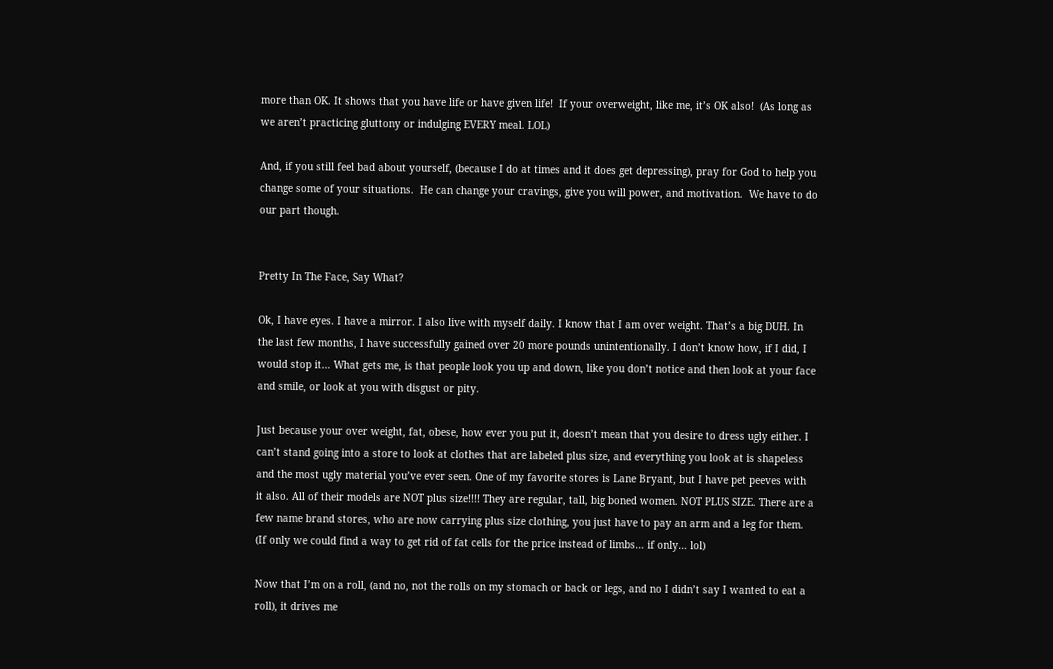more than OK. It shows that you have life or have given life!  If your overweight, like me, it’s OK also!  (As long as we aren’t practicing gluttony or indulging EVERY meal. LOL)

And, if you still feel bad about yourself, (because I do at times and it does get depressing), pray for God to help you change some of your situations.  He can change your cravings, give you will power, and motivation.  We have to do our part though.


Pretty In The Face, Say What?

Ok, I have eyes. I have a mirror. I also live with myself daily. I know that I am over weight. That’s a big DUH. In the last few months, I have successfully gained over 20 more pounds unintentionally. I don’t know how, if I did, I would stop it… What gets me, is that people look you up and down, like you don’t notice and then look at your face and smile, or look at you with disgust or pity.

Just because your over weight, fat, obese, how ever you put it, doesn’t mean that you desire to dress ugly either. I can’t stand going into a store to look at clothes that are labeled plus size, and everything you look at is shapeless and the most ugly material you’ve ever seen. One of my favorite stores is Lane Bryant, but I have pet peeves with it also. All of their models are NOT plus size!!!! They are regular, tall, big boned women. NOT PLUS SIZE. There are a few name brand stores, who are now carrying plus size clothing, you just have to pay an arm and a leg for them. (If only we could find a way to get rid of fat cells for the price instead of limbs… if only… lol)

Now that I’m on a roll, (and no, not the rolls on my stomach or back or legs, and no I didn’t say I wanted to eat a roll), it drives me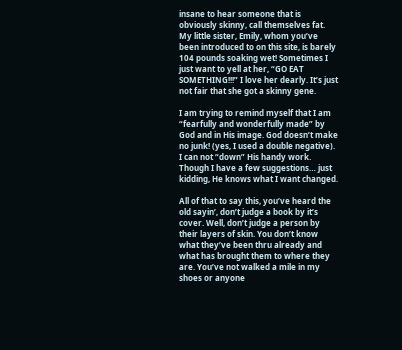insane to hear someone that is obviously skinny, call themselves fat. My little sister, Emily, whom you’ve been introduced to on this site, is barely 104 pounds soaking wet! Sometimes I just want to yell at her, “GO EAT SOMETHING!!!” I love her dearly. It’s just not fair that she got a skinny gene.

I am trying to remind myself that I am “fearfully and wonderfully made” by God and in His image. God doesn’t make no junk! (yes, I used a double negative). I can not “down” His handy work. Though I have a few suggestions… just kidding, He knows what I want changed.

All of that to say this, you’ve heard the old sayin’, don’t judge a book by it’s cover. Well, don’t judge a person by their layers of skin. You don’t know what they’ve been thru already and what has brought them to where they are. You’ve not walked a mile in my shoes or anyone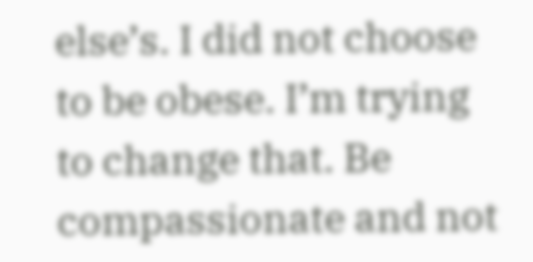else’s. I did not choose to be obese. I’m trying to change that. Be compassionate and not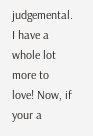judgemental. I have a whole lot more to love! Now, if your a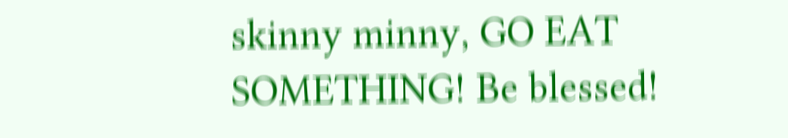skinny minny, GO EAT SOMETHING! Be blessed!